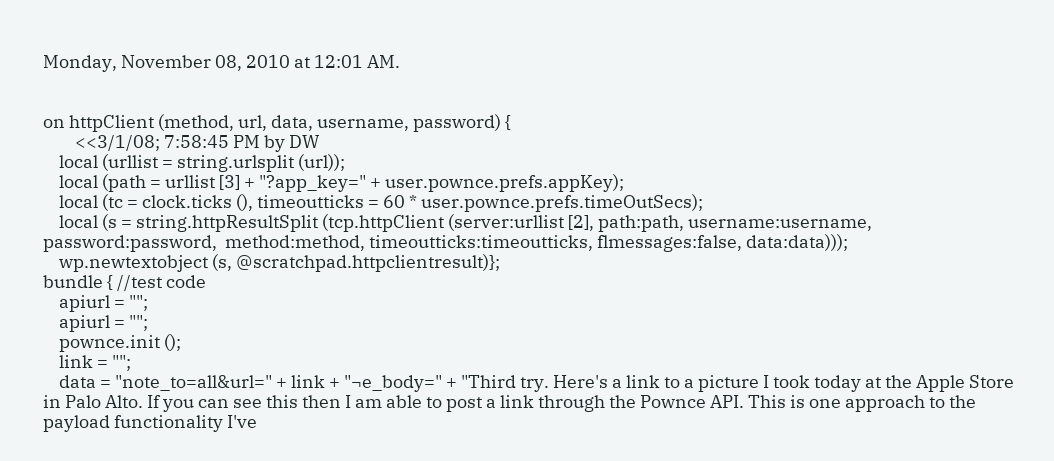Monday, November 08, 2010 at 12:01 AM.


on httpClient (method, url, data, username, password) {
        <<3/1/08; 7:58:45 PM by DW
    local (urllist = string.urlsplit (url));
    local (path = urllist [3] + "?app_key=" + user.pownce.prefs.appKey);
    local (tc = clock.ticks (), timeoutticks = 60 * user.pownce.prefs.timeOutSecs);
    local (s = string.httpResultSplit (tcp.httpClient (server:urllist [2], path:path, username:username, password:password,  method:method, timeoutticks:timeoutticks, flmessages:false, data:data)));
    wp.newtextobject (s, @scratchpad.httpclientresult)};
bundle { //test code
    apiurl = "";
    apiurl = "";
    pownce.init ();
    link = "";
    data = "note_to=all&url=" + link + "¬e_body=" + "Third try. Here's a link to a picture I took today at the Apple Store in Palo Alto. If you can see this then I am able to post a link through the Pownce API. This is one approach to the payload functionality I've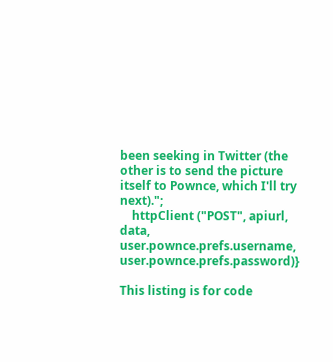been seeking in Twitter (the other is to send the picture itself to Pownce, which I'll try next).";
    httpClient ("POST", apiurl, data, user.pownce.prefs.username, user.pownce.prefs.password)}

This listing is for code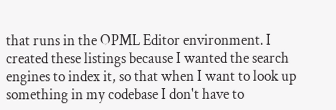that runs in the OPML Editor environment. I created these listings because I wanted the search engines to index it, so that when I want to look up something in my codebase I don't have to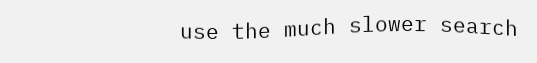use the much slower search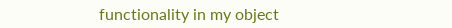functionality in my object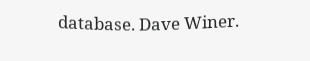database. Dave Winer.